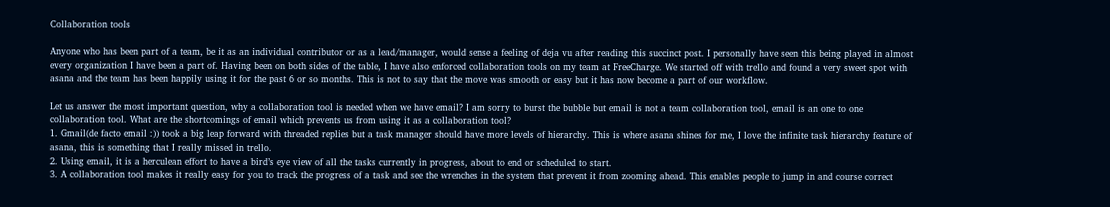Collaboration tools

Anyone who has been part of a team, be it as an individual contributor or as a lead/manager, would sense a feeling of deja vu after reading this succinct post. I personally have seen this being played in almost every organization I have been a part of. Having been on both sides of the table, I have also enforced collaboration tools on my team at FreeCharge. We started off with trello and found a very sweet spot with asana and the team has been happily using it for the past 6 or so months. This is not to say that the move was smooth or easy but it has now become a part of our workflow.

Let us answer the most important question, why a collaboration tool is needed when we have email? I am sorry to burst the bubble but email is not a team collaboration tool, email is an one to one collaboration tool. What are the shortcomings of email which prevents us from using it as a collaboration tool?
1. Gmail(de facto email :)) took a big leap forward with threaded replies but a task manager should have more levels of hierarchy. This is where asana shines for me, I love the infinite task hierarchy feature of asana, this is something that I really missed in trello.
2. Using email, it is a herculean effort to have a bird’s eye view of all the tasks currently in progress, about to end or scheduled to start.
3. A collaboration tool makes it really easy for you to track the progress of a task and see the wrenches in the system that prevent it from zooming ahead. This enables people to jump in and course correct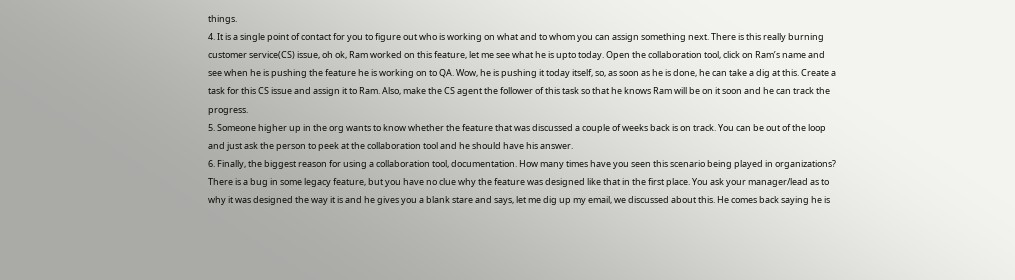things.
4. It is a single point of contact for you to figure out who is working on what and to whom you can assign something next. There is this really burning customer service(CS) issue, oh ok, Ram worked on this feature, let me see what he is upto today. Open the collaboration tool, click on Ram’s name and see when he is pushing the feature he is working on to QA. Wow, he is pushing it today itself, so, as soon as he is done, he can take a dig at this. Create a task for this CS issue and assign it to Ram. Also, make the CS agent the follower of this task so that he knows Ram will be on it soon and he can track the progress.
5. Someone higher up in the org wants to know whether the feature that was discussed a couple of weeks back is on track. You can be out of the loop and just ask the person to peek at the collaboration tool and he should have his answer.
6. Finally, the biggest reason for using a collaboration tool, documentation. How many times have you seen this scenario being played in organizations? There is a bug in some legacy feature, but you have no clue why the feature was designed like that in the first place. You ask your manager/lead as to why it was designed the way it is and he gives you a blank stare and says, let me dig up my email, we discussed about this. He comes back saying he is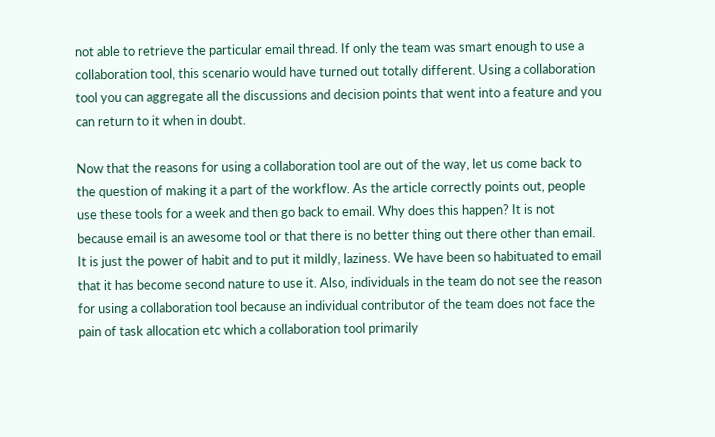not able to retrieve the particular email thread. If only the team was smart enough to use a collaboration tool, this scenario would have turned out totally different. Using a collaboration tool you can aggregate all the discussions and decision points that went into a feature and you can return to it when in doubt.

Now that the reasons for using a collaboration tool are out of the way, let us come back to the question of making it a part of the workflow. As the article correctly points out, people use these tools for a week and then go back to email. Why does this happen? It is not because email is an awesome tool or that there is no better thing out there other than email. It is just the power of habit and to put it mildly, laziness. We have been so habituated to email that it has become second nature to use it. Also, individuals in the team do not see the reason for using a collaboration tool because an individual contributor of the team does not face the pain of task allocation etc which a collaboration tool primarily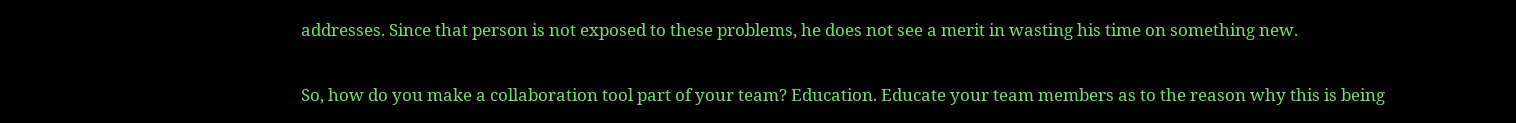addresses. Since that person is not exposed to these problems, he does not see a merit in wasting his time on something new.

So, how do you make a collaboration tool part of your team? Education. Educate your team members as to the reason why this is being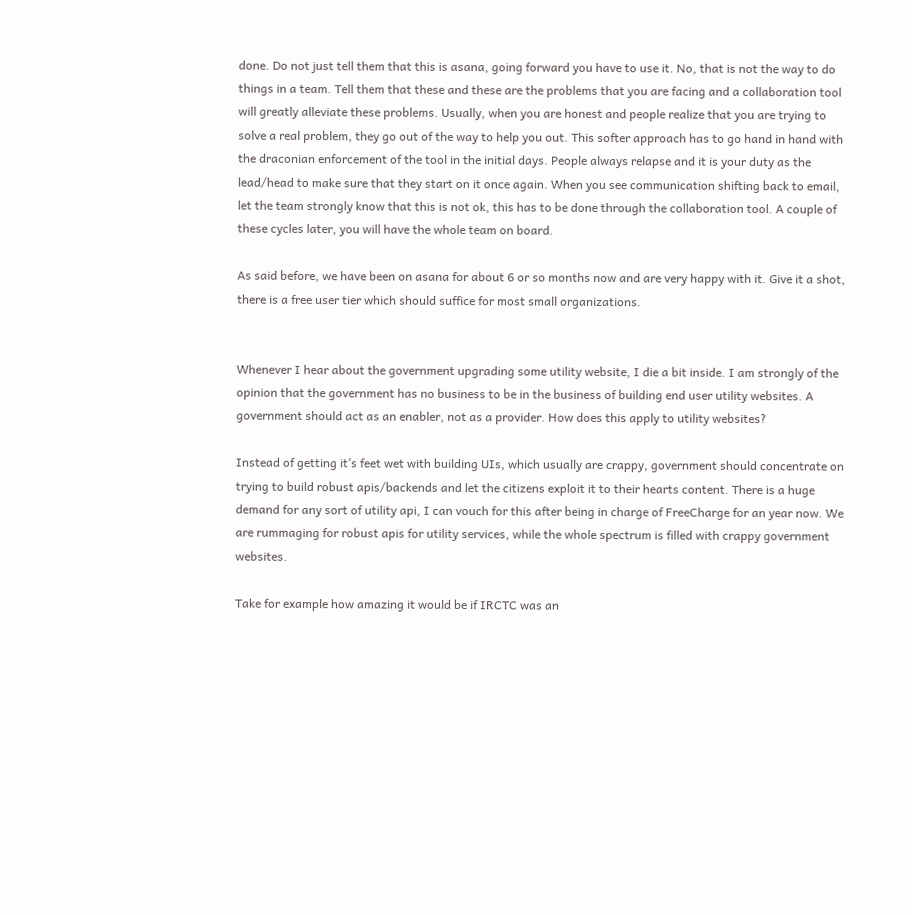done. Do not just tell them that this is asana, going forward you have to use it. No, that is not the way to do things in a team. Tell them that these and these are the problems that you are facing and a collaboration tool will greatly alleviate these problems. Usually, when you are honest and people realize that you are trying to solve a real problem, they go out of the way to help you out. This softer approach has to go hand in hand with the draconian enforcement of the tool in the initial days. People always relapse and it is your duty as the lead/head to make sure that they start on it once again. When you see communication shifting back to email, let the team strongly know that this is not ok, this has to be done through the collaboration tool. A couple of these cycles later, you will have the whole team on board.

As said before, we have been on asana for about 6 or so months now and are very happy with it. Give it a shot, there is a free user tier which should suffice for most small organizations.


Whenever I hear about the government upgrading some utility website, I die a bit inside. I am strongly of the opinion that the government has no business to be in the business of building end user utility websites. A government should act as an enabler, not as a provider. How does this apply to utility websites?

Instead of getting it’s feet wet with building UIs, which usually are crappy, government should concentrate on trying to build robust apis/backends and let the citizens exploit it to their hearts content. There is a huge demand for any sort of utility api, I can vouch for this after being in charge of FreeCharge for an year now. We are rummaging for robust apis for utility services, while the whole spectrum is filled with crappy government websites.

Take for example how amazing it would be if IRCTC was an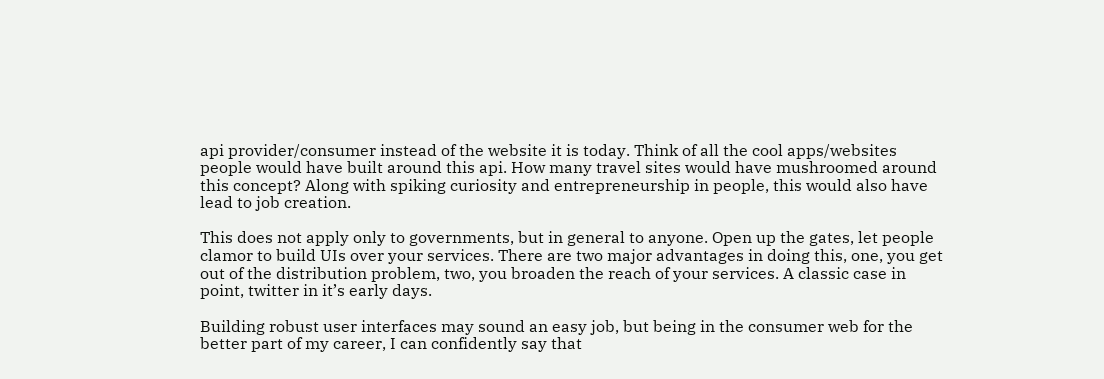api provider/consumer instead of the website it is today. Think of all the cool apps/websites people would have built around this api. How many travel sites would have mushroomed around this concept? Along with spiking curiosity and entrepreneurship in people, this would also have lead to job creation.

This does not apply only to governments, but in general to anyone. Open up the gates, let people clamor to build UIs over your services. There are two major advantages in doing this, one, you get out of the distribution problem, two, you broaden the reach of your services. A classic case in point, twitter in it’s early days.

Building robust user interfaces may sound an easy job, but being in the consumer web for the better part of my career, I can confidently say that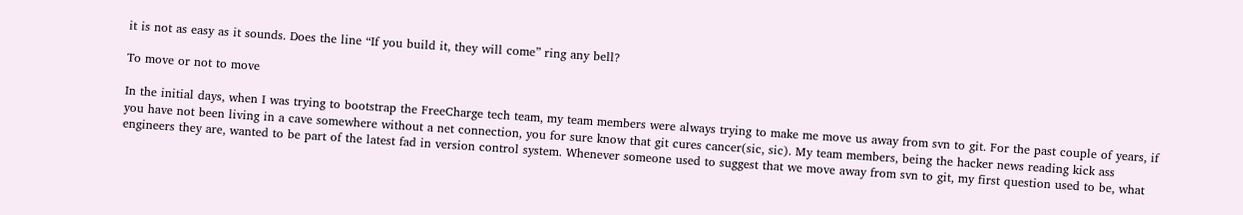it is not as easy as it sounds. Does the line “If you build it, they will come” ring any bell?

To move or not to move

In the initial days, when I was trying to bootstrap the FreeCharge tech team, my team members were always trying to make me move us away from svn to git. For the past couple of years, if you have not been living in a cave somewhere without a net connection, you for sure know that git cures cancer(sic, sic). My team members, being the hacker news reading kick ass engineers they are, wanted to be part of the latest fad in version control system. Whenever someone used to suggest that we move away from svn to git, my first question used to be, what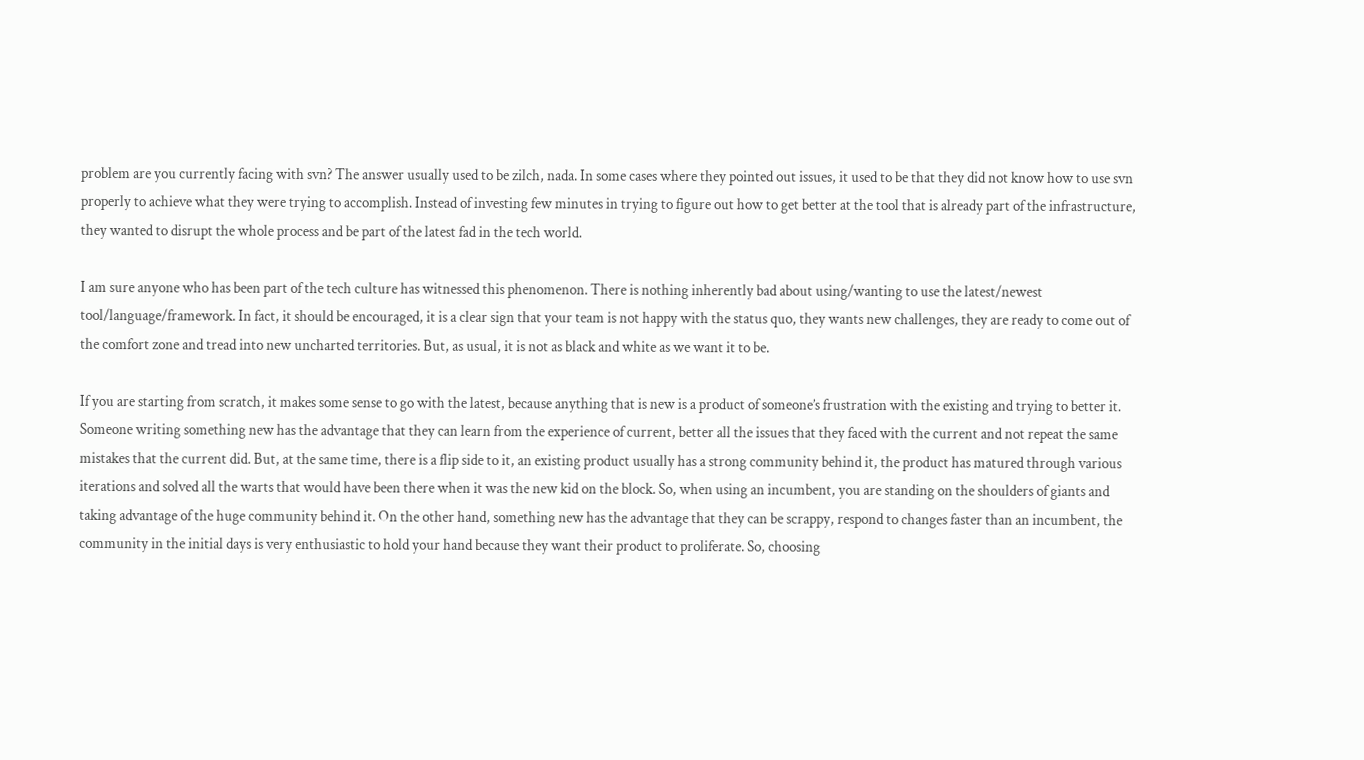problem are you currently facing with svn? The answer usually used to be zilch, nada. In some cases where they pointed out issues, it used to be that they did not know how to use svn properly to achieve what they were trying to accomplish. Instead of investing few minutes in trying to figure out how to get better at the tool that is already part of the infrastructure, they wanted to disrupt the whole process and be part of the latest fad in the tech world.

I am sure anyone who has been part of the tech culture has witnessed this phenomenon. There is nothing inherently bad about using/wanting to use the latest/newest tool/language/framework. In fact, it should be encouraged, it is a clear sign that your team is not happy with the status quo, they wants new challenges, they are ready to come out of the comfort zone and tread into new uncharted territories. But, as usual, it is not as black and white as we want it to be.

If you are starting from scratch, it makes some sense to go with the latest, because anything that is new is a product of someone’s frustration with the existing and trying to better it. Someone writing something new has the advantage that they can learn from the experience of current, better all the issues that they faced with the current and not repeat the same mistakes that the current did. But, at the same time, there is a flip side to it, an existing product usually has a strong community behind it, the product has matured through various iterations and solved all the warts that would have been there when it was the new kid on the block. So, when using an incumbent, you are standing on the shoulders of giants and taking advantage of the huge community behind it. On the other hand, something new has the advantage that they can be scrappy, respond to changes faster than an incumbent, the community in the initial days is very enthusiastic to hold your hand because they want their product to proliferate. So, choosing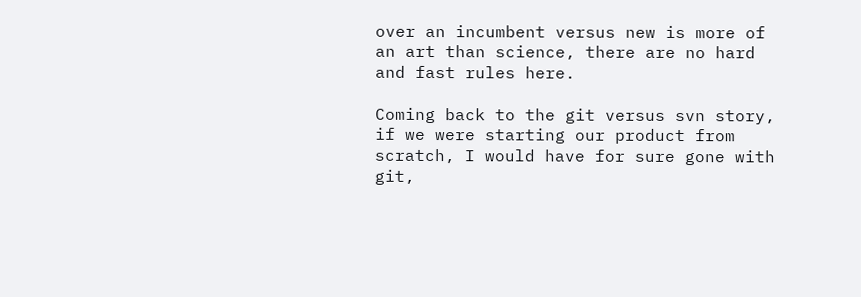over an incumbent versus new is more of an art than science, there are no hard and fast rules here.

Coming back to the git versus svn story, if we were starting our product from scratch, I would have for sure gone with git,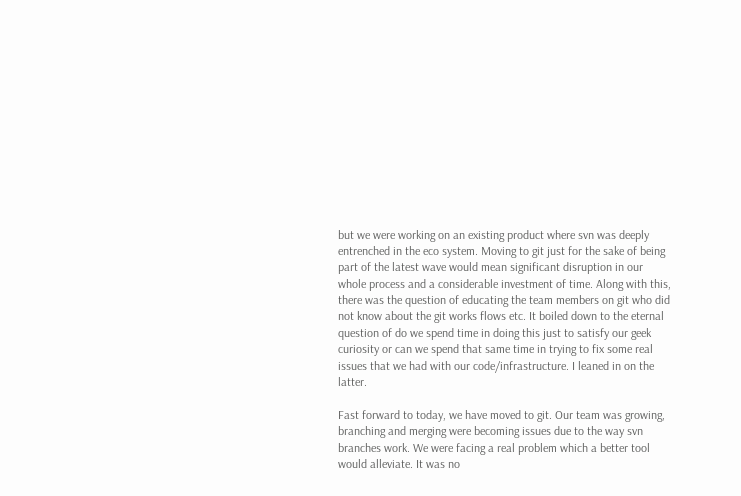but we were working on an existing product where svn was deeply entrenched in the eco system. Moving to git just for the sake of being part of the latest wave would mean significant disruption in our whole process and a considerable investment of time. Along with this, there was the question of educating the team members on git who did not know about the git works flows etc. It boiled down to the eternal question of do we spend time in doing this just to satisfy our geek curiosity or can we spend that same time in trying to fix some real issues that we had with our code/infrastructure. I leaned in on the latter.

Fast forward to today, we have moved to git. Our team was growing, branching and merging were becoming issues due to the way svn branches work. We were facing a real problem which a better tool would alleviate. It was no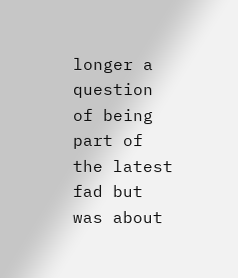longer a question of being part of the latest fad but was about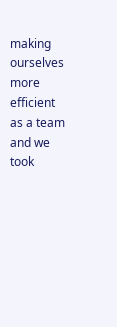making ourselves more efficient as a team and we took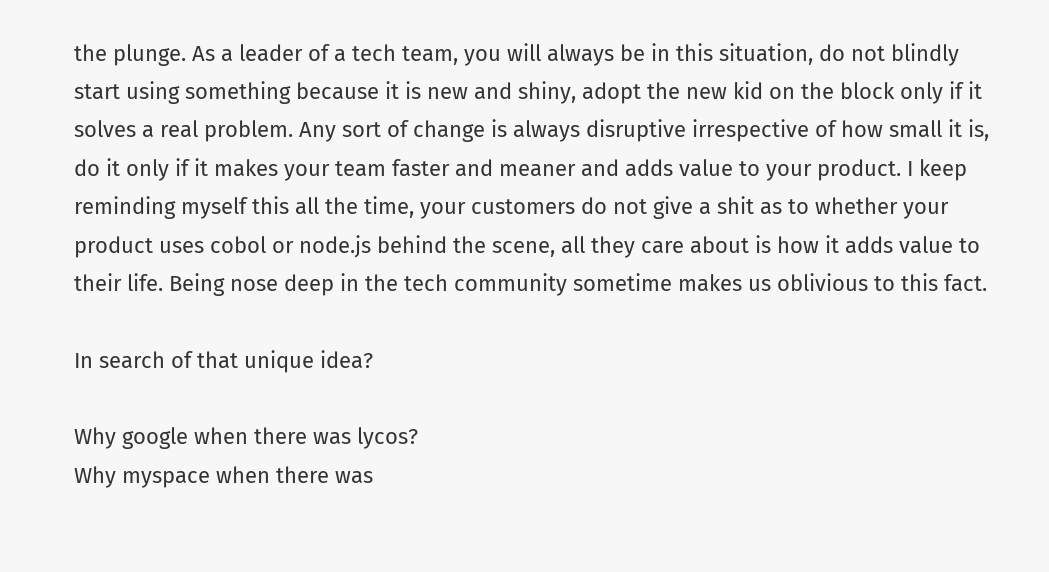the plunge. As a leader of a tech team, you will always be in this situation, do not blindly start using something because it is new and shiny, adopt the new kid on the block only if it solves a real problem. Any sort of change is always disruptive irrespective of how small it is, do it only if it makes your team faster and meaner and adds value to your product. I keep reminding myself this all the time, your customers do not give a shit as to whether your product uses cobol or node.js behind the scene, all they care about is how it adds value to their life. Being nose deep in the tech community sometime makes us oblivious to this fact.

In search of that unique idea?

Why google when there was lycos?
Why myspace when there was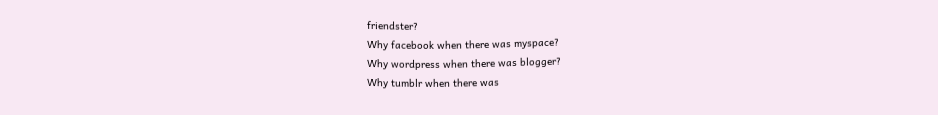friendster?
Why facebook when there was myspace?
Why wordpress when there was blogger?
Why tumblr when there was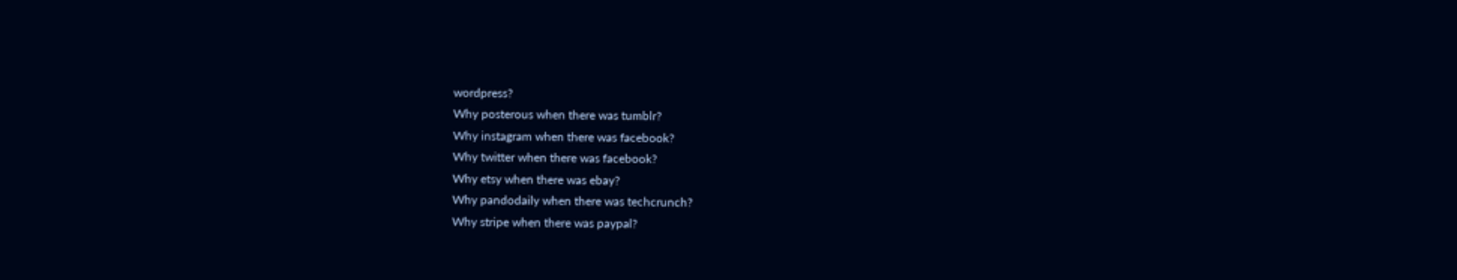wordpress?
Why posterous when there was tumblr?
Why instagram when there was facebook?
Why twitter when there was facebook?
Why etsy when there was ebay?
Why pandodaily when there was techcrunch?
Why stripe when there was paypal?